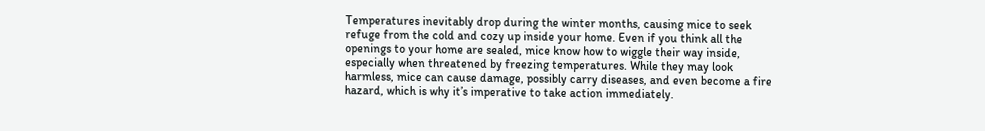Temperatures inevitably drop during the winter months, causing mice to seek refuge from the cold and cozy up inside your home. Even if you think all the openings to your home are sealed, mice know how to wiggle their way inside, especially when threatened by freezing temperatures. While they may look harmless, mice can cause damage, possibly carry diseases, and even become a fire hazard, which is why it’s imperative to take action immediately.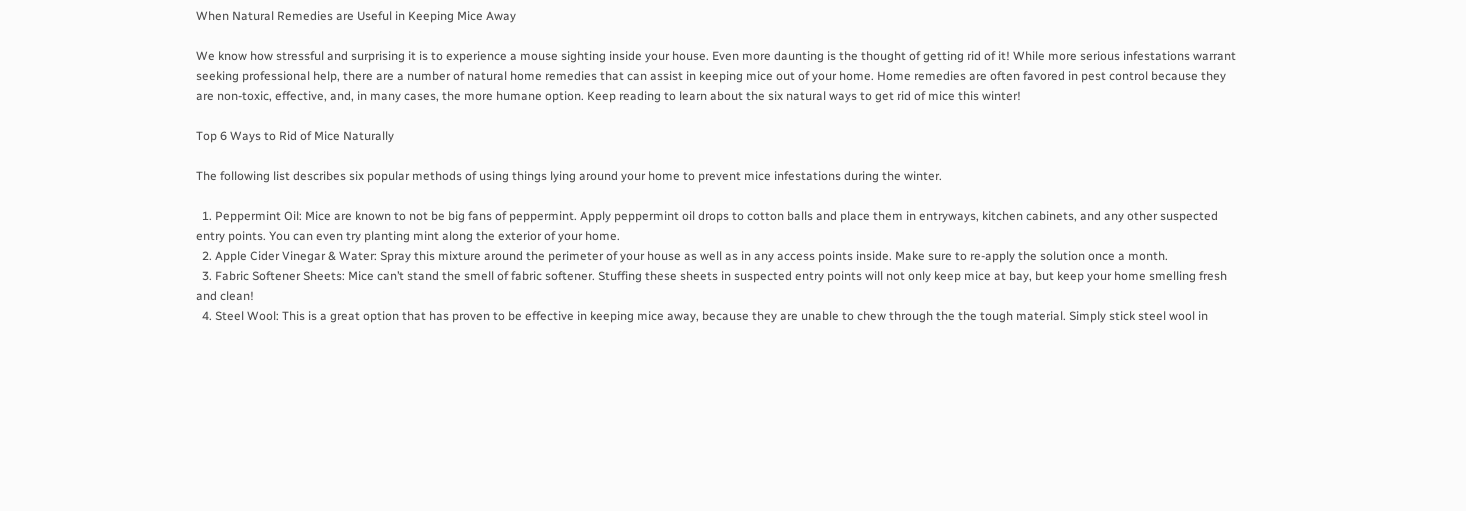When Natural Remedies are Useful in Keeping Mice Away

We know how stressful and surprising it is to experience a mouse sighting inside your house. Even more daunting is the thought of getting rid of it! While more serious infestations warrant seeking professional help, there are a number of natural home remedies that can assist in keeping mice out of your home. Home remedies are often favored in pest control because they are non-toxic, effective, and, in many cases, the more humane option. Keep reading to learn about the six natural ways to get rid of mice this winter!

Top 6 Ways to Rid of Mice Naturally

The following list describes six popular methods of using things lying around your home to prevent mice infestations during the winter.

  1. Peppermint Oil: Mice are known to not be big fans of peppermint. Apply peppermint oil drops to cotton balls and place them in entryways, kitchen cabinets, and any other suspected entry points. You can even try planting mint along the exterior of your home.
  2. Apple Cider Vinegar & Water: Spray this mixture around the perimeter of your house as well as in any access points inside. Make sure to re-apply the solution once a month.
  3. Fabric Softener Sheets: Mice can’t stand the smell of fabric softener. Stuffing these sheets in suspected entry points will not only keep mice at bay, but keep your home smelling fresh and clean!
  4. Steel Wool: This is a great option that has proven to be effective in keeping mice away, because they are unable to chew through the the tough material. Simply stick steel wool in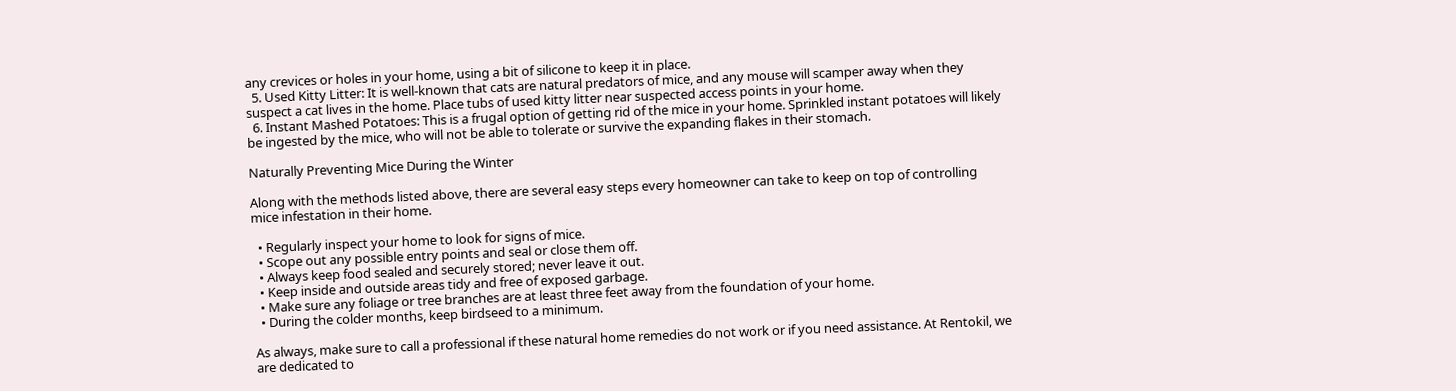any crevices or holes in your home, using a bit of silicone to keep it in place.
  5. Used Kitty Litter: It is well-known that cats are natural predators of mice, and any mouse will scamper away when they suspect a cat lives in the home. Place tubs of used kitty litter near suspected access points in your home.
  6. Instant Mashed Potatoes: This is a frugal option of getting rid of the mice in your home. Sprinkled instant potatoes will likely be ingested by the mice, who will not be able to tolerate or survive the expanding flakes in their stomach.

Naturally Preventing Mice During the Winter

Along with the methods listed above, there are several easy steps every homeowner can take to keep on top of controlling mice infestation in their home.

  • Regularly inspect your home to look for signs of mice.
  • Scope out any possible entry points and seal or close them off.
  • Always keep food sealed and securely stored; never leave it out.
  • Keep inside and outside areas tidy and free of exposed garbage.
  • Make sure any foliage or tree branches are at least three feet away from the foundation of your home.
  • During the colder months, keep birdseed to a minimum.

As always, make sure to call a professional if these natural home remedies do not work or if you need assistance. At Rentokil, we are dedicated to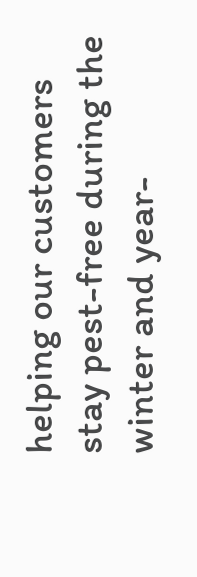helping our customers stay pest-free during the winter and year-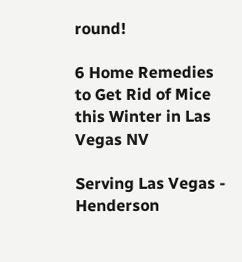round!

6 Home Remedies to Get Rid of Mice this Winter in Las Vegas NV

Serving Las Vegas - Henderson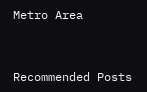Metro Area



Recommended Posts